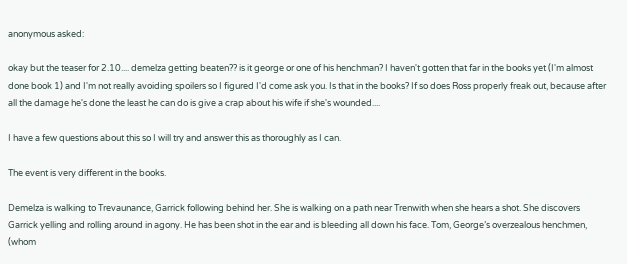anonymous asked:

okay but the teaser for 2.10.... demelza getting beaten?? is it george or one of his henchman? I haven't gotten that far in the books yet (I'm almost done book 1) and I'm not really avoiding spoilers so I figured I'd come ask you. Is that in the books? If so does Ross properly freak out, because after all the damage he's done the least he can do is give a crap about his wife if she's wounded....

I have a few questions about this so I will try and answer this as thoroughly as I can.

The event is very different in the books.

Demelza is walking to Trevaunance, Garrick following behind her. She is walking on a path near Trenwith when she hears a shot. She discovers Garrick yelling and rolling around in agony. He has been shot in the ear and is bleeding all down his face. Tom, George’s overzealous henchmen, (whom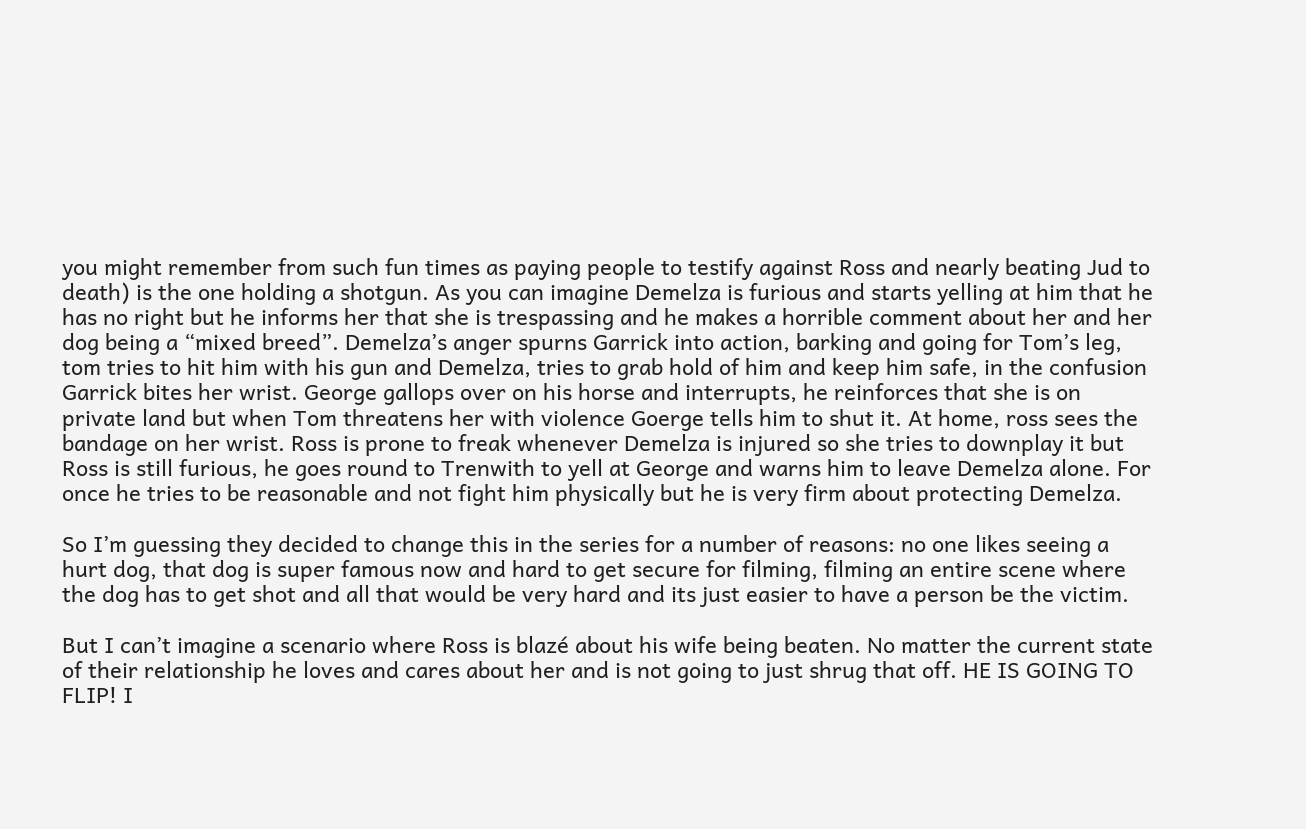you might remember from such fun times as paying people to testify against Ross and nearly beating Jud to death) is the one holding a shotgun. As you can imagine Demelza is furious and starts yelling at him that he has no right but he informs her that she is trespassing and he makes a horrible comment about her and her dog being a “mixed breed”. Demelza’s anger spurns Garrick into action, barking and going for Tom’s leg, tom tries to hit him with his gun and Demelza, tries to grab hold of him and keep him safe, in the confusion Garrick bites her wrist. George gallops over on his horse and interrupts, he reinforces that she is on private land but when Tom threatens her with violence Goerge tells him to shut it. At home, ross sees the bandage on her wrist. Ross is prone to freak whenever Demelza is injured so she tries to downplay it but Ross is still furious, he goes round to Trenwith to yell at George and warns him to leave Demelza alone. For once he tries to be reasonable and not fight him physically but he is very firm about protecting Demelza.

So I’m guessing they decided to change this in the series for a number of reasons: no one likes seeing a hurt dog, that dog is super famous now and hard to get secure for filming, filming an entire scene where the dog has to get shot and all that would be very hard and its just easier to have a person be the victim.

But I can’t imagine a scenario where Ross is blazé about his wife being beaten. No matter the current state of their relationship he loves and cares about her and is not going to just shrug that off. HE IS GOING TO FLIP! I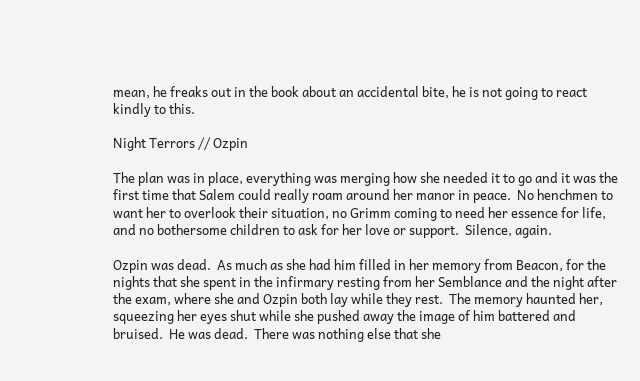mean, he freaks out in the book about an accidental bite, he is not going to react kindly to this.

Night Terrors // Ozpin

The plan was in place, everything was merging how she needed it to go and it was the first time that Salem could really roam around her manor in peace.  No henchmen to want her to overlook their situation, no Grimm coming to need her essence for life, and no bothersome children to ask for her love or support.  Silence, again.

Ozpin was dead.  As much as she had him filled in her memory from Beacon, for the nights that she spent in the infirmary resting from her Semblance and the night after the exam, where she and Ozpin both lay while they rest.  The memory haunted her, squeezing her eyes shut while she pushed away the image of him battered and bruised.  He was dead.  There was nothing else that she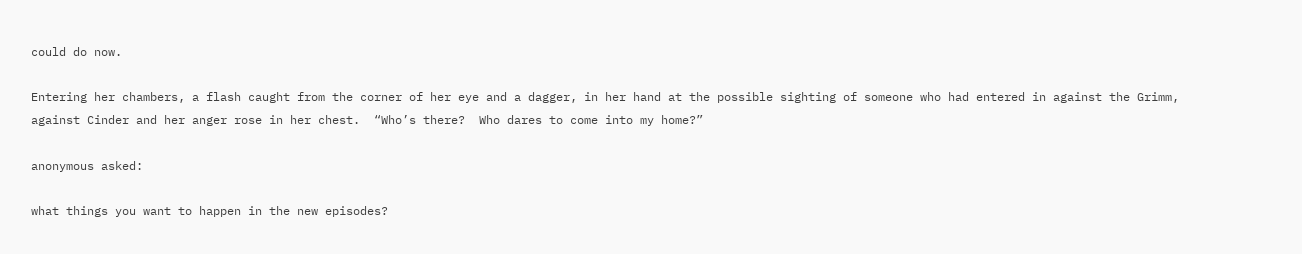could do now.

Entering her chambers, a flash caught from the corner of her eye and a dagger, in her hand at the possible sighting of someone who had entered in against the Grimm, against Cinder and her anger rose in her chest.  “Who’s there?  Who dares to come into my home?”

anonymous asked:

what things you want to happen in the new episodes?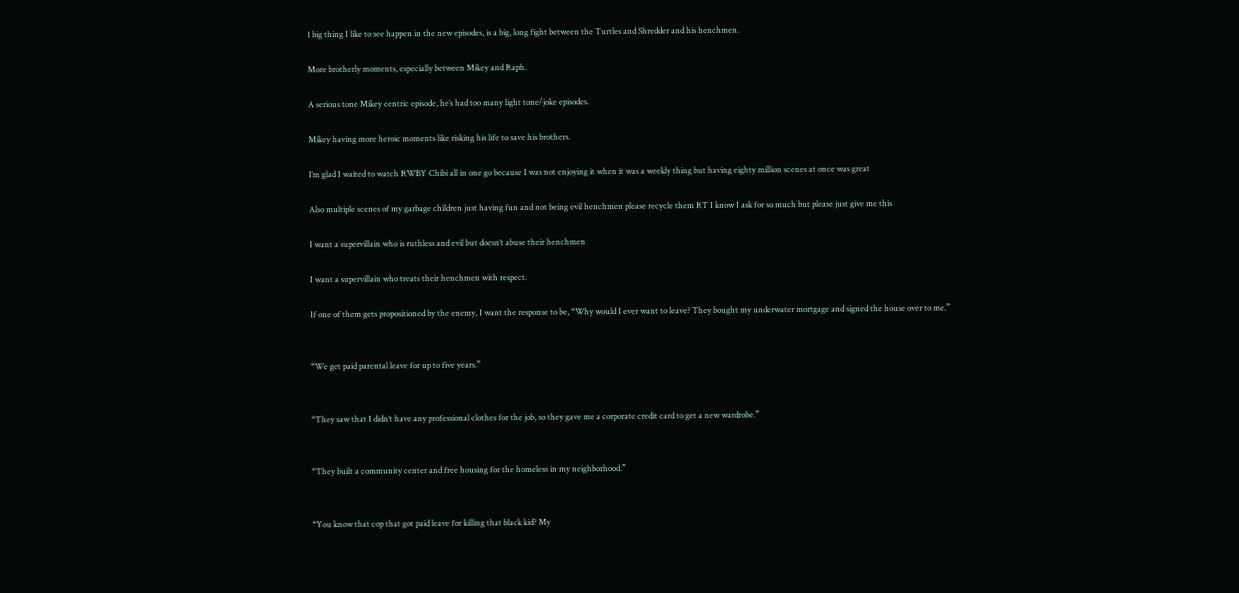1 big thing I like to see happen in the new episodes, is a big, long fight between the Turtles and Shredder and his henchmen.

More brotherly moments, especially between Mikey and Raph.

A serious tone Mikey centric episode, he’s had too many light tone/joke episodes.

Mikey having more heroic moments like risking his life to save his brothers.

I’m glad I waited to watch RWBY Chibi all in one go because I was not enjoying it when it was a weekly thing but having eighty million scenes at once was great

Also multiple scenes of my garbage children just having fun and not being evil henchmen please recycle them RT I know I ask for so much but please just give me this

I want a supervillain who is ruthless and evil but doesn’t abuse their henchmen

I want a supervillain who treats their henchmen with respect.

If one of them gets propositioned by the enemy, I want the response to be, “Why would I ever want to leave? They bought my underwater mortgage and signed the house over to me.”


“We get paid parental leave for up to five years.”


“They saw that I didn’t have any professional clothes for the job, so they gave me a corporate credit card to get a new wardrobe.”


“They built a community center and free housing for the homeless in my neighborhood.”


“You know that cop that got paid leave for killing that black kid? My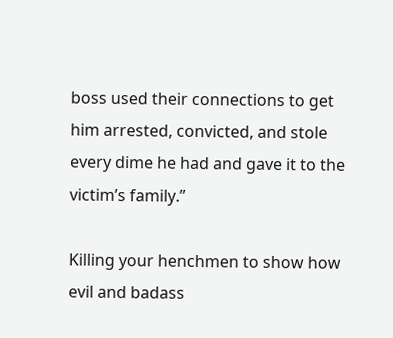boss used their connections to get him arrested, convicted, and stole every dime he had and gave it to the victim’s family.”

Killing your henchmen to show how evil and badass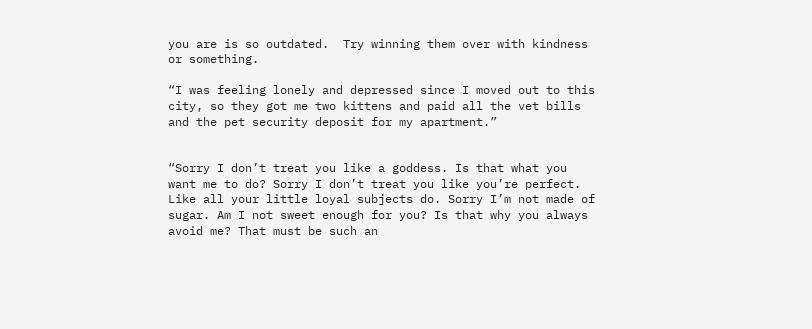you are is so outdated.  Try winning them over with kindness or something.

“I was feeling lonely and depressed since I moved out to this city, so they got me two kittens and paid all the vet bills and the pet security deposit for my apartment.”


“Sorry I don’t treat you like a goddess. Is that what you want me to do? Sorry I don’t treat you like you’re perfect. Like all your little loyal subjects do. Sorry I’m not made of sugar. Am I not sweet enough for you? Is that why you always avoid me? That must be such an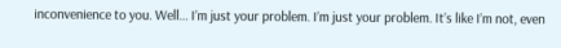inconvenience to you. Well… I’m just your problem. I’m just your problem. It’s like I’m not, even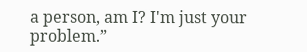a person, am I? I'm just your problem.”